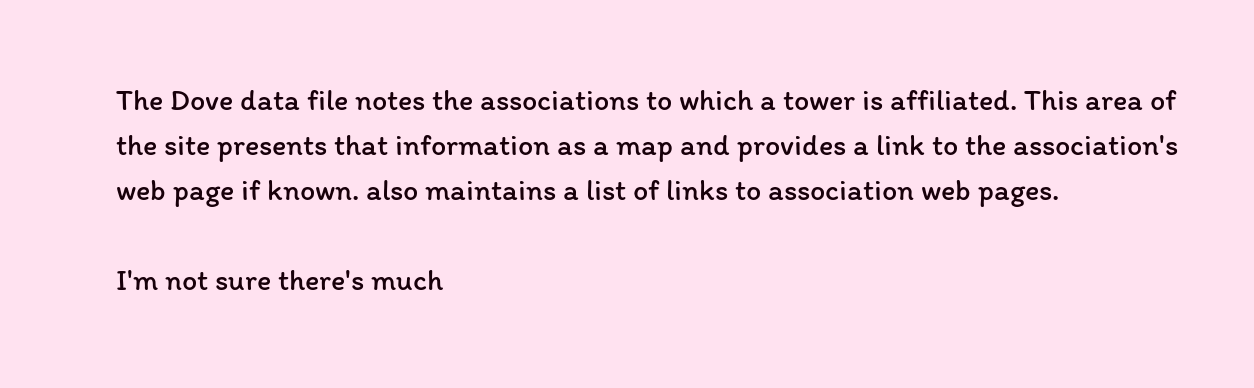The Dove data file notes the associations to which a tower is affiliated. This area of the site presents that information as a map and provides a link to the association's web page if known. also maintains a list of links to association web pages.

I'm not sure there's much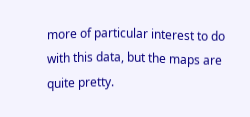more of particular interest to do with this data, but the maps are quite pretty.